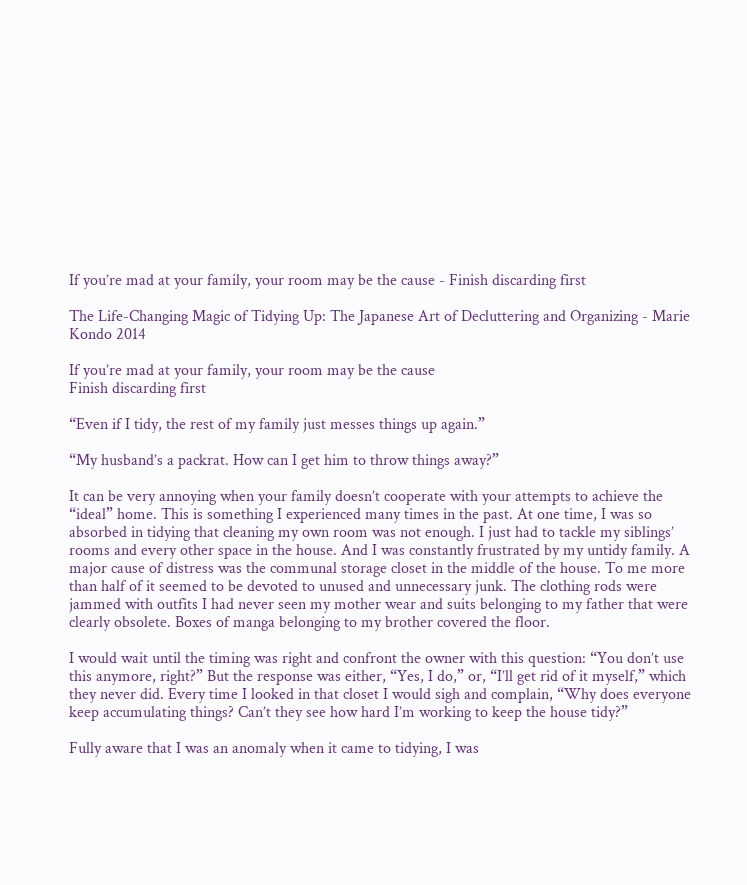If you’re mad at your family, your room may be the cause - Finish discarding first

The Life-Changing Magic of Tidying Up: The Japanese Art of Decluttering and Organizing - Marie Kondo 2014

If you’re mad at your family, your room may be the cause
Finish discarding first

“Even if I tidy, the rest of my family just messes things up again.”

“My husband’s a packrat. How can I get him to throw things away?”

It can be very annoying when your family doesn’t cooperate with your attempts to achieve the “ideal” home. This is something I experienced many times in the past. At one time, I was so absorbed in tidying that cleaning my own room was not enough. I just had to tackle my siblings’ rooms and every other space in the house. And I was constantly frustrated by my untidy family. A major cause of distress was the communal storage closet in the middle of the house. To me more than half of it seemed to be devoted to unused and unnecessary junk. The clothing rods were jammed with outfits I had never seen my mother wear and suits belonging to my father that were clearly obsolete. Boxes of manga belonging to my brother covered the floor.

I would wait until the timing was right and confront the owner with this question: “You don’t use this anymore, right?” But the response was either, “Yes, I do,” or, “I’ll get rid of it myself,” which they never did. Every time I looked in that closet I would sigh and complain, “Why does everyone keep accumulating things? Can’t they see how hard I’m working to keep the house tidy?”

Fully aware that I was an anomaly when it came to tidying, I was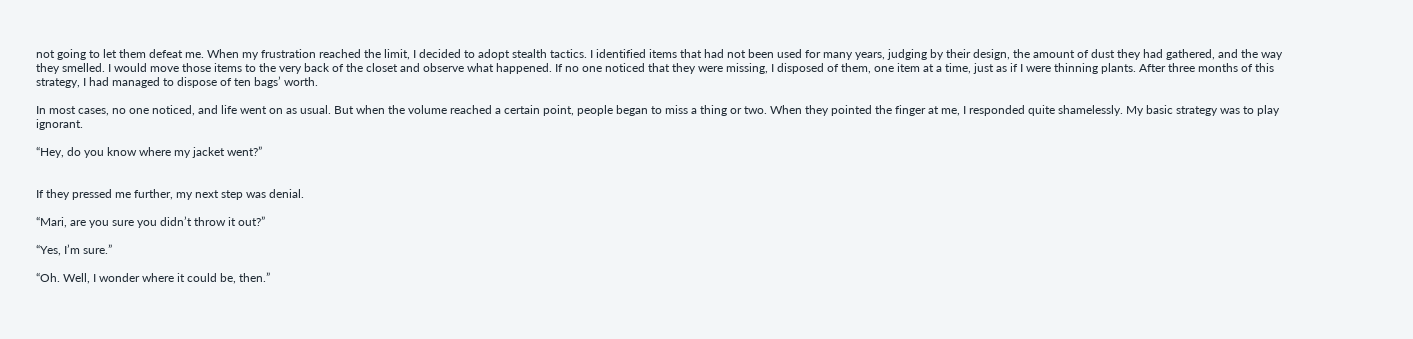not going to let them defeat me. When my frustration reached the limit, I decided to adopt stealth tactics. I identified items that had not been used for many years, judging by their design, the amount of dust they had gathered, and the way they smelled. I would move those items to the very back of the closet and observe what happened. If no one noticed that they were missing, I disposed of them, one item at a time, just as if I were thinning plants. After three months of this strategy, I had managed to dispose of ten bags’ worth.

In most cases, no one noticed, and life went on as usual. But when the volume reached a certain point, people began to miss a thing or two. When they pointed the finger at me, I responded quite shamelessly. My basic strategy was to play ignorant.

“Hey, do you know where my jacket went?”


If they pressed me further, my next step was denial.

“Mari, are you sure you didn’t throw it out?”

“Yes, I’m sure.”

“Oh. Well, I wonder where it could be, then.”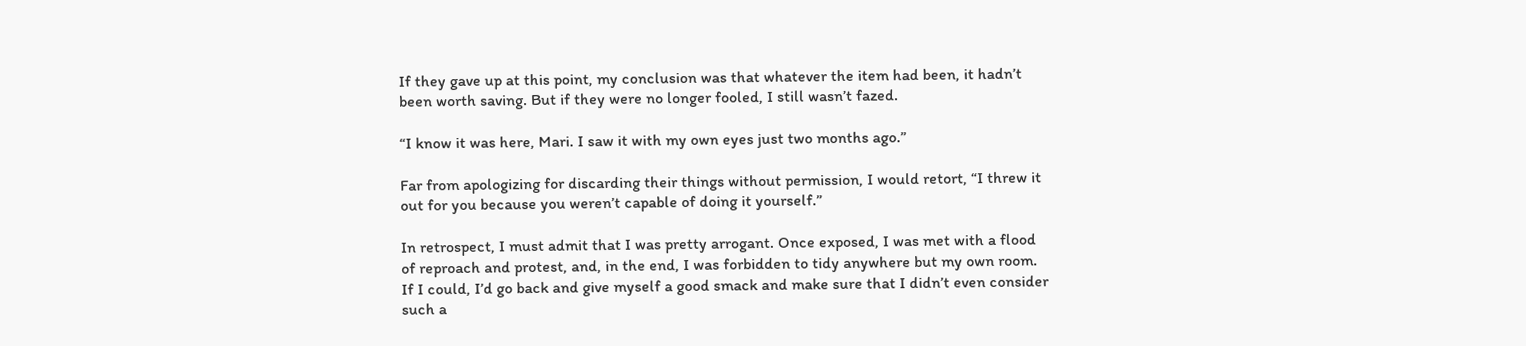If they gave up at this point, my conclusion was that whatever the item had been, it hadn’t been worth saving. But if they were no longer fooled, I still wasn’t fazed.

“I know it was here, Mari. I saw it with my own eyes just two months ago.”

Far from apologizing for discarding their things without permission, I would retort, “I threw it out for you because you weren’t capable of doing it yourself.”

In retrospect, I must admit that I was pretty arrogant. Once exposed, I was met with a flood of reproach and protest, and, in the end, I was forbidden to tidy anywhere but my own room. If I could, I’d go back and give myself a good smack and make sure that I didn’t even consider such a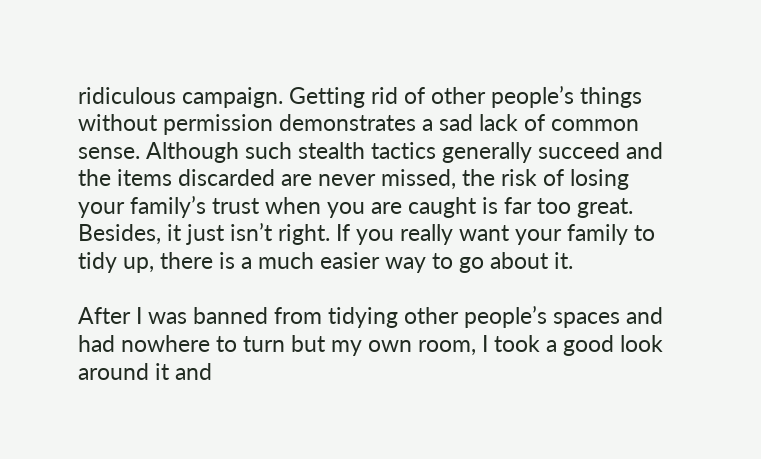ridiculous campaign. Getting rid of other people’s things without permission demonstrates a sad lack of common sense. Although such stealth tactics generally succeed and the items discarded are never missed, the risk of losing your family’s trust when you are caught is far too great. Besides, it just isn’t right. If you really want your family to tidy up, there is a much easier way to go about it.

After I was banned from tidying other people’s spaces and had nowhere to turn but my own room, I took a good look around it and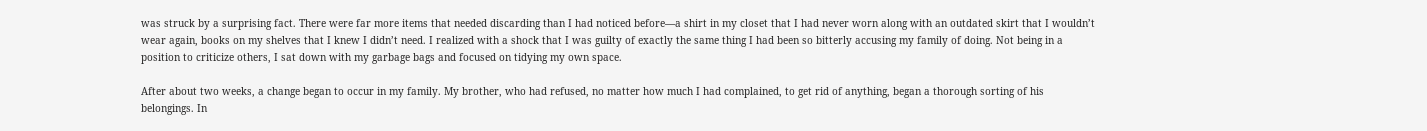was struck by a surprising fact. There were far more items that needed discarding than I had noticed before—a shirt in my closet that I had never worn along with an outdated skirt that I wouldn’t wear again, books on my shelves that I knew I didn’t need. I realized with a shock that I was guilty of exactly the same thing I had been so bitterly accusing my family of doing. Not being in a position to criticize others, I sat down with my garbage bags and focused on tidying my own space.

After about two weeks, a change began to occur in my family. My brother, who had refused, no matter how much I had complained, to get rid of anything, began a thorough sorting of his belongings. In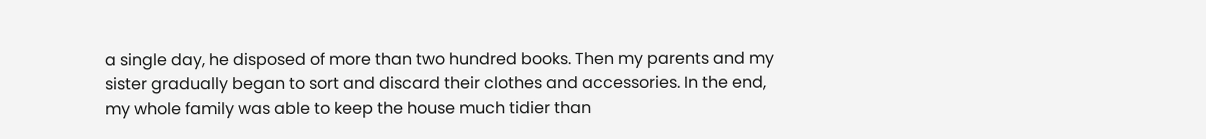a single day, he disposed of more than two hundred books. Then my parents and my sister gradually began to sort and discard their clothes and accessories. In the end, my whole family was able to keep the house much tidier than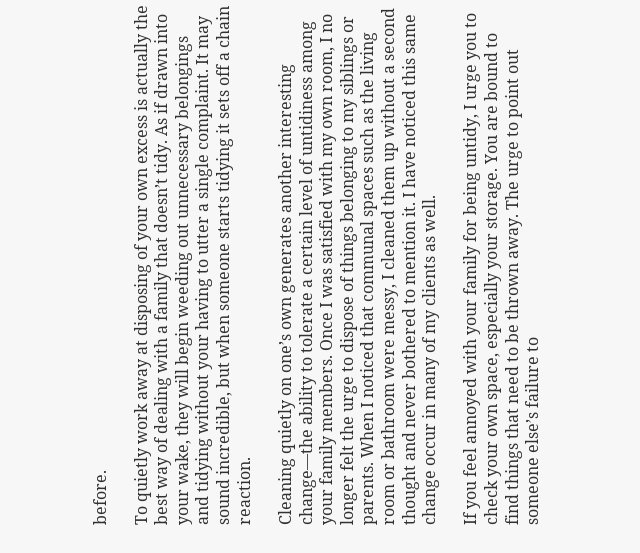before.

To quietly work away at disposing of your own excess is actually the best way of dealing with a family that doesn’t tidy. As if drawn into your wake, they will begin weeding out unnecessary belongings and tidying without your having to utter a single complaint. It may sound incredible, but when someone starts tidying it sets off a chain reaction.

Cleaning quietly on one’s own generates another interesting change—the ability to tolerate a certain level of untidiness among your family members. Once I was satisfied with my own room, I no longer felt the urge to dispose of things belonging to my siblings or parents. When I noticed that communal spaces such as the living room or bathroom were messy, I cleaned them up without a second thought and never bothered to mention it. I have noticed this same change occur in many of my clients as well.

If you feel annoyed with your family for being untidy, I urge you to check your own space, especially your storage. You are bound to find things that need to be thrown away. The urge to point out someone else’s failure to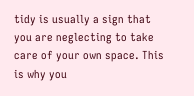tidy is usually a sign that you are neglecting to take care of your own space. This is why you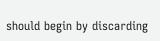should begin by discarding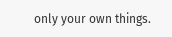only your own things.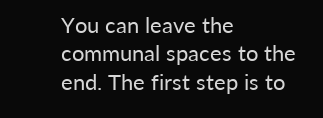You can leave the communal spaces to the end. The first step is to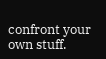confront your own stuff.